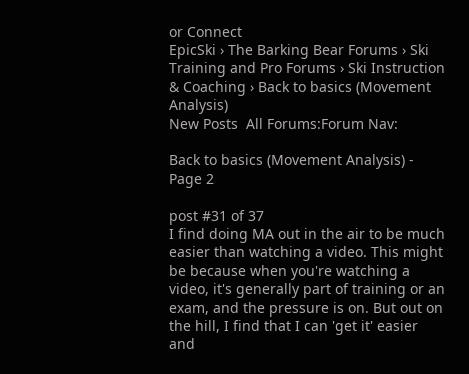or Connect
EpicSki › The Barking Bear Forums › Ski Training and Pro Forums › Ski Instruction & Coaching › Back to basics (Movement Analysis)
New Posts  All Forums:Forum Nav:

Back to basics (Movement Analysis) - Page 2

post #31 of 37
I find doing MA out in the air to be much easier than watching a video. This might be because when you're watching a video, it's generally part of training or an exam, and the pressure is on. But out on the hill, I find that I can 'get it' easier and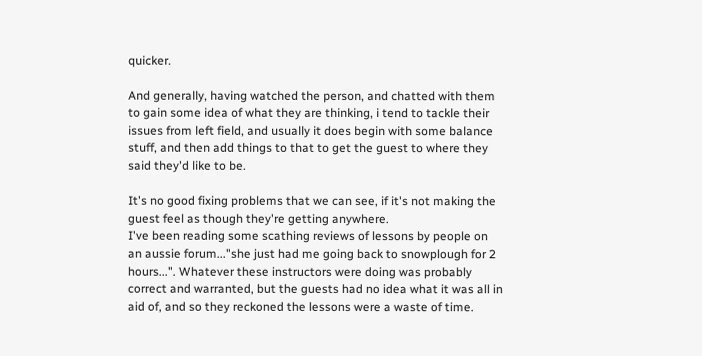quicker.

And generally, having watched the person, and chatted with them to gain some idea of what they are thinking, i tend to tackle their issues from left field, and usually it does begin with some balance stuff, and then add things to that to get the guest to where they said they'd like to be.

It's no good fixing problems that we can see, if it's not making the guest feel as though they're getting anywhere.
I've been reading some scathing reviews of lessons by people on an aussie forum..."she just had me going back to snowplough for 2 hours...". Whatever these instructors were doing was probably correct and warranted, but the guests had no idea what it was all in aid of, and so they reckoned the lessons were a waste of time.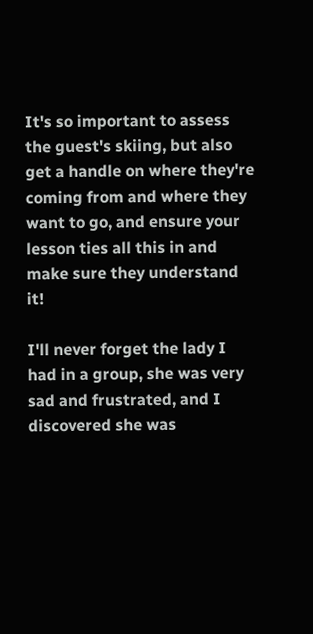It's so important to assess the guest's skiing, but also get a handle on where they're coming from and where they want to go, and ensure your lesson ties all this in and make sure they understand it!

I'll never forget the lady I had in a group, she was very sad and frustrated, and I discovered she was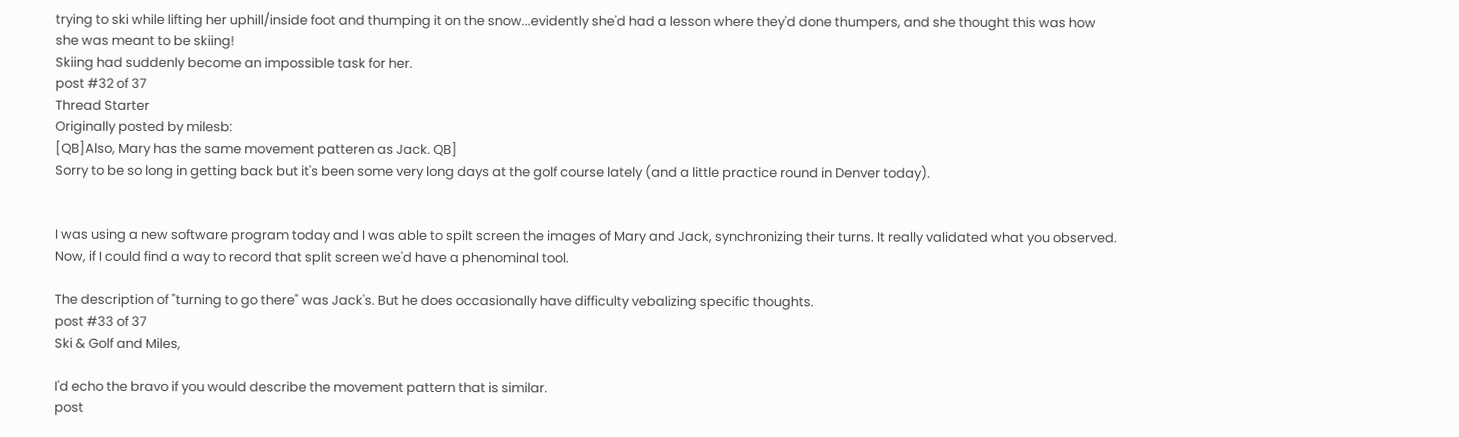trying to ski while lifting her uphill/inside foot and thumping it on the snow...evidently she'd had a lesson where they'd done thumpers, and she thought this was how she was meant to be skiing!
Skiing had suddenly become an impossible task for her.
post #32 of 37
Thread Starter
Originally posted by milesb:
[QB]Also, Mary has the same movement patteren as Jack. QB]
Sorry to be so long in getting back but it's been some very long days at the golf course lately (and a little practice round in Denver today).


I was using a new software program today and I was able to spilt screen the images of Mary and Jack, synchronizing their turns. It really validated what you observed. Now, if I could find a way to record that split screen we'd have a phenominal tool.

The description of "turning to go there" was Jack's. But he does occasionally have difficulty vebalizing specific thoughts.
post #33 of 37
Ski & Golf and Miles,

I'd echo the bravo if you would describe the movement pattern that is similar.
post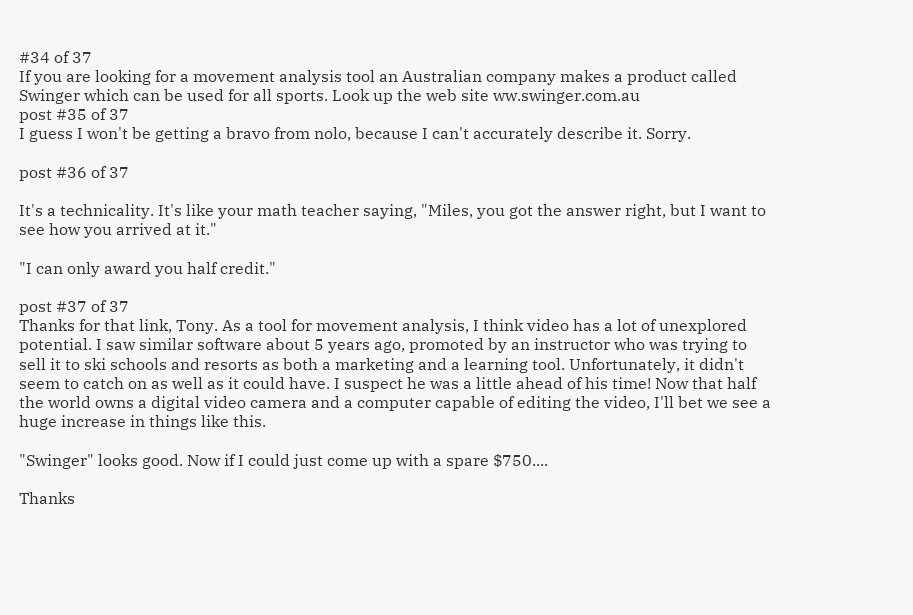#34 of 37
If you are looking for a movement analysis tool an Australian company makes a product called Swinger which can be used for all sports. Look up the web site ww.swinger.com.au
post #35 of 37
I guess I won't be getting a bravo from nolo, because I can't accurately describe it. Sorry.

post #36 of 37

It's a technicality. It's like your math teacher saying, "Miles, you got the answer right, but I want to see how you arrived at it."

"I can only award you half credit."

post #37 of 37
Thanks for that link, Tony. As a tool for movement analysis, I think video has a lot of unexplored potential. I saw similar software about 5 years ago, promoted by an instructor who was trying to sell it to ski schools and resorts as both a marketing and a learning tool. Unfortunately, it didn't seem to catch on as well as it could have. I suspect he was a little ahead of his time! Now that half the world owns a digital video camera and a computer capable of editing the video, I'll bet we see a huge increase in things like this.

"Swinger" looks good. Now if I could just come up with a spare $750....

Thanks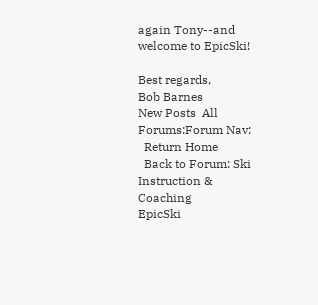again Tony--and welcome to EpicSki!

Best regards,
Bob Barnes
New Posts  All Forums:Forum Nav:
  Return Home
  Back to Forum: Ski Instruction & Coaching
EpicSki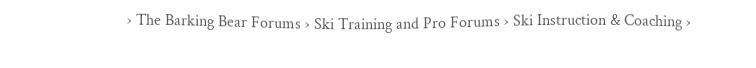› The Barking Bear Forums › Ski Training and Pro Forums › Ski Instruction & Coaching ›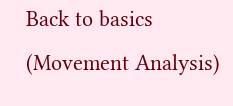Back to basics (Movement Analysis)